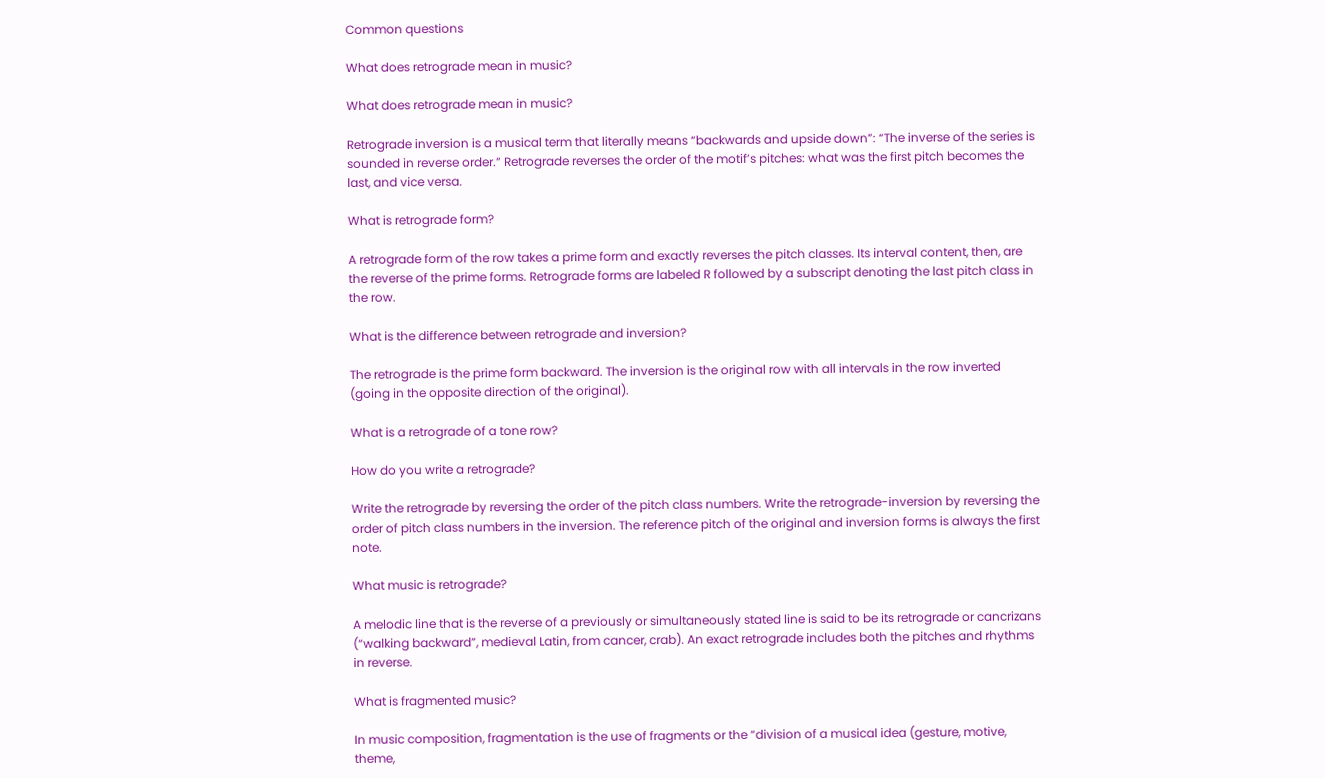Common questions

What does retrograde mean in music?

What does retrograde mean in music?

Retrograde inversion is a musical term that literally means “backwards and upside down”: “The inverse of the series is sounded in reverse order.” Retrograde reverses the order of the motif’s pitches: what was the first pitch becomes the last, and vice versa.

What is retrograde form?

A retrograde form of the row takes a prime form and exactly reverses the pitch classes. Its interval content, then, are the reverse of the prime forms. Retrograde forms are labeled R followed by a subscript denoting the last pitch class in the row.

What is the difference between retrograde and inversion?

The retrograde is the prime form backward. The inversion is the original row with all intervals in the row inverted (going in the opposite direction of the original).

What is a retrograde of a tone row?

How do you write a retrograde?

Write the retrograde by reversing the order of the pitch class numbers. Write the retrograde-inversion by reversing the order of pitch class numbers in the inversion. The reference pitch of the original and inversion forms is always the first note.

What music is retrograde?

A melodic line that is the reverse of a previously or simultaneously stated line is said to be its retrograde or cancrizans (“walking backward”, medieval Latin, from cancer, crab). An exact retrograde includes both the pitches and rhythms in reverse.

What is fragmented music?

In music composition, fragmentation is the use of fragments or the “division of a musical idea (gesture, motive, theme,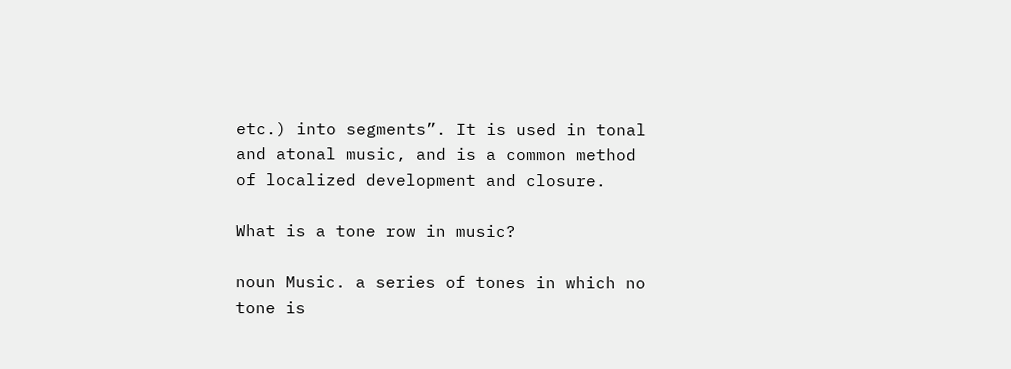etc.) into segments”. It is used in tonal and atonal music, and is a common method of localized development and closure.

What is a tone row in music?

noun Music. a series of tones in which no tone is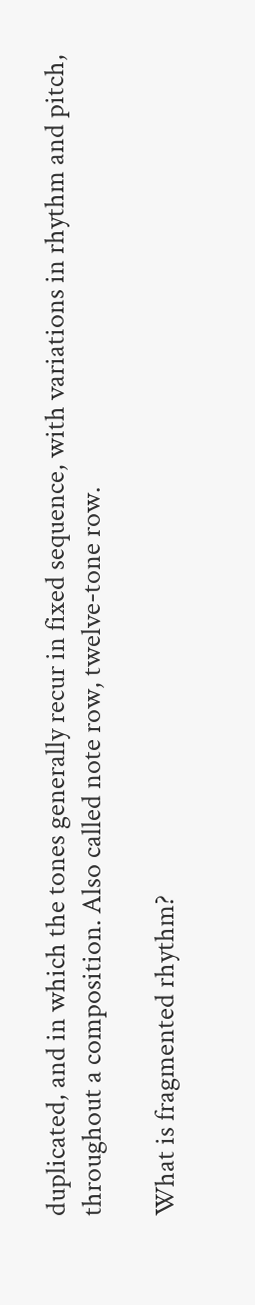duplicated, and in which the tones generally recur in fixed sequence, with variations in rhythm and pitch, throughout a composition. Also called note row, twelve-tone row.

What is fragmented rhythm?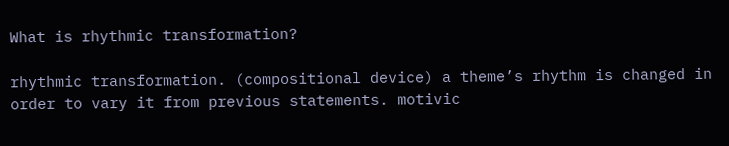What is rhythmic transformation?

rhythmic transformation. (compositional device) a theme’s rhythm is changed in order to vary it from previous statements. motivic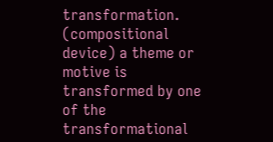transformation. (compositional device) a theme or motive is transformed by one of the transformational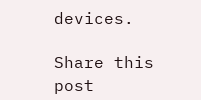devices.

Share this post